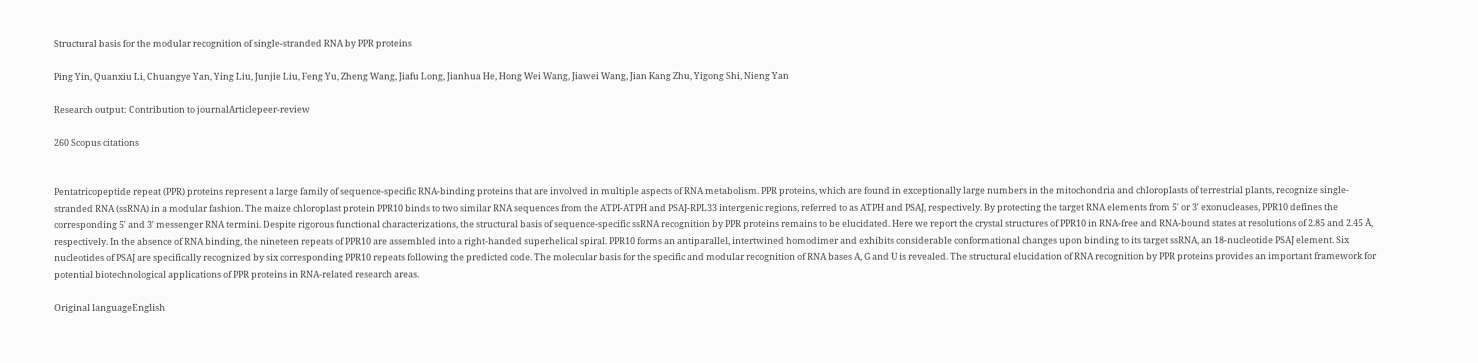Structural basis for the modular recognition of single-stranded RNA by PPR proteins

Ping Yin, Quanxiu Li, Chuangye Yan, Ying Liu, Junjie Liu, Feng Yu, Zheng Wang, Jiafu Long, Jianhua He, Hong Wei Wang, Jiawei Wang, Jian Kang Zhu, Yigong Shi, Nieng Yan

Research output: Contribution to journalArticlepeer-review

260 Scopus citations


Pentatricopeptide repeat (PPR) proteins represent a large family of sequence-specific RNA-binding proteins that are involved in multiple aspects of RNA metabolism. PPR proteins, which are found in exceptionally large numbers in the mitochondria and chloroplasts of terrestrial plants, recognize single-stranded RNA (ssRNA) in a modular fashion. The maize chloroplast protein PPR10 binds to two similar RNA sequences from the ATPI-ATPH and PSAJ-RPL33 intergenic regions, referred to as ATPH and PSAJ, respectively. By protecting the target RNA elements from 5′ or 3′ exonucleases, PPR10 defines the corresponding 5′ and 3′ messenger RNA termini. Despite rigorous functional characterizations, the structural basis of sequence-specific ssRNA recognition by PPR proteins remains to be elucidated. Here we report the crystal structures of PPR10 in RNA-free and RNA-bound states at resolutions of 2.85 and 2.45 Å, respectively. In the absence of RNA binding, the nineteen repeats of PPR10 are assembled into a right-handed superhelical spiral. PPR10 forms an antiparallel, intertwined homodimer and exhibits considerable conformational changes upon binding to its target ssRNA, an 18-nucleotide PSAJ element. Six nucleotides of PSAJ are specifically recognized by six corresponding PPR10 repeats following the predicted code. The molecular basis for the specific and modular recognition of RNA bases A, G and U is revealed. The structural elucidation of RNA recognition by PPR proteins provides an important framework for potential biotechnological applications of PPR proteins in RNA-related research areas.

Original languageEnglish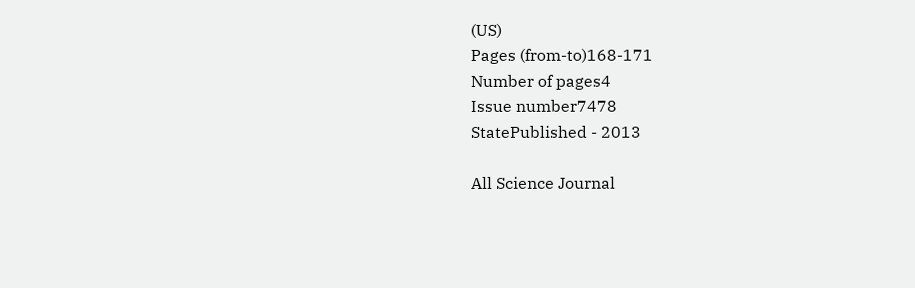(US)
Pages (from-to)168-171
Number of pages4
Issue number7478
StatePublished - 2013

All Science Journal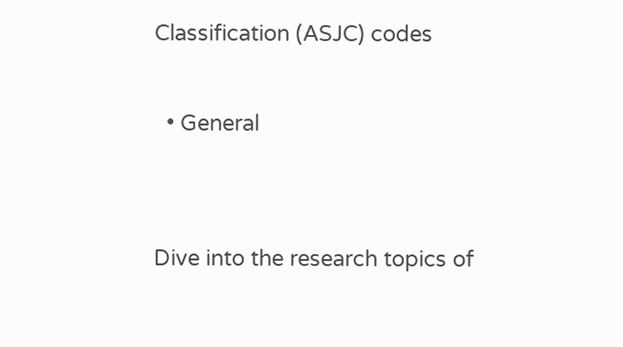Classification (ASJC) codes

  • General


Dive into the research topics of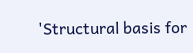'Structural basis for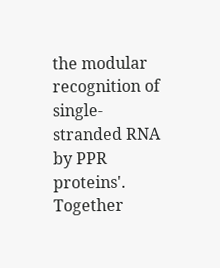the modular recognition of single-stranded RNA by PPR proteins'. Together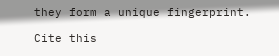they form a unique fingerprint.

Cite this